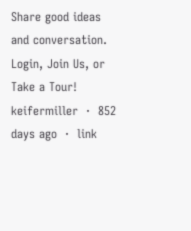Share good ideas and conversation.   Login, Join Us, or Take a Tour!
keifermiller  ·  852 days ago  ·  link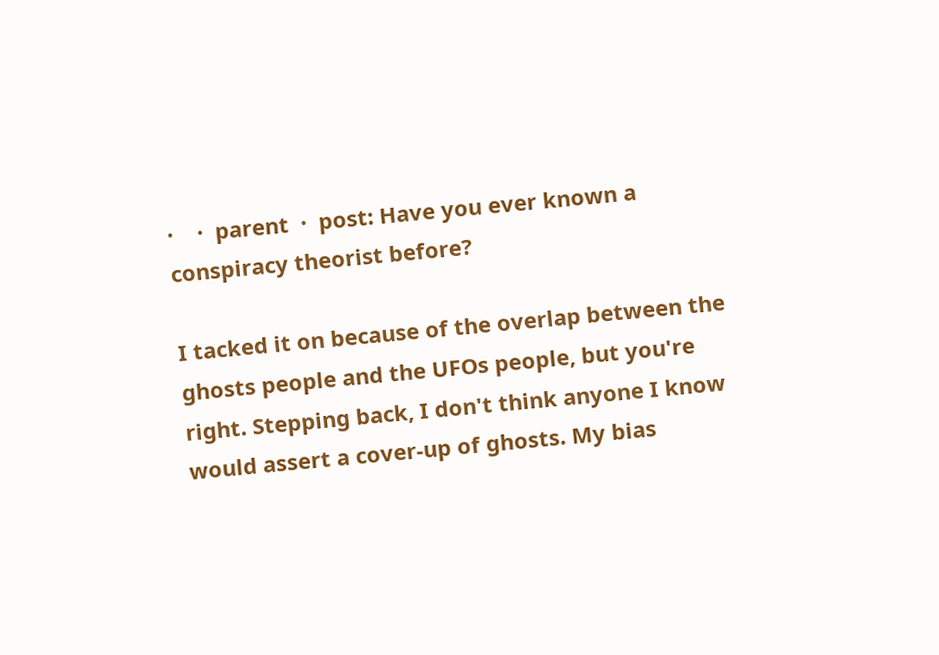·    ·  parent  ·  post: Have you ever known a conspiracy theorist before?

I tacked it on because of the overlap between the ghosts people and the UFOs people, but you're right. Stepping back, I don't think anyone I know would assert a cover-up of ghosts. My bias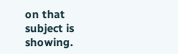on that subject is showing.